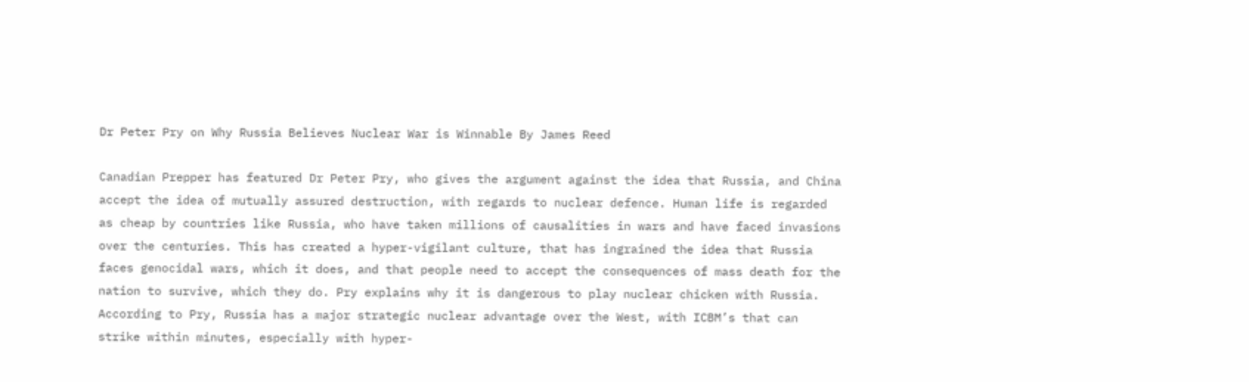Dr Peter Pry on Why Russia Believes Nuclear War is Winnable By James Reed

Canadian Prepper has featured Dr Peter Pry, who gives the argument against the idea that Russia, and China accept the idea of mutually assured destruction, with regards to nuclear defence. Human life is regarded as cheap by countries like Russia, who have taken millions of causalities in wars and have faced invasions over the centuries. This has created a hyper-vigilant culture, that has ingrained the idea that Russia faces genocidal wars, which it does, and that people need to accept the consequences of mass death for the nation to survive, which they do. Pry explains why it is dangerous to play nuclear chicken with Russia. According to Pry, Russia has a major strategic nuclear advantage over the West, with ICBM’s that can strike within minutes, especially with hyper-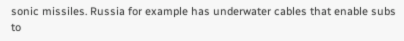sonic missiles. Russia for example has underwater cables that enable subs to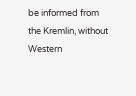be informed from the Kremlin, without Western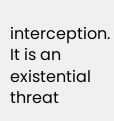interception. It is an existential threat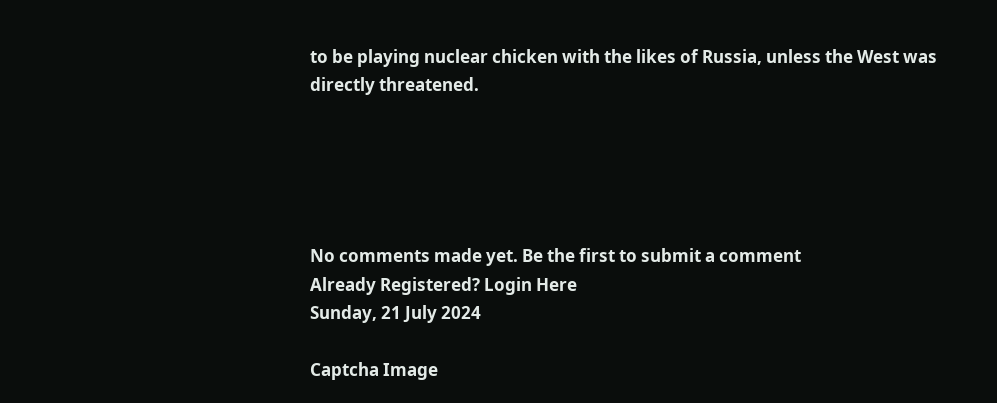to be playing nuclear chicken with the likes of Russia, unless the West was directly threatened.





No comments made yet. Be the first to submit a comment
Already Registered? Login Here
Sunday, 21 July 2024

Captcha Image